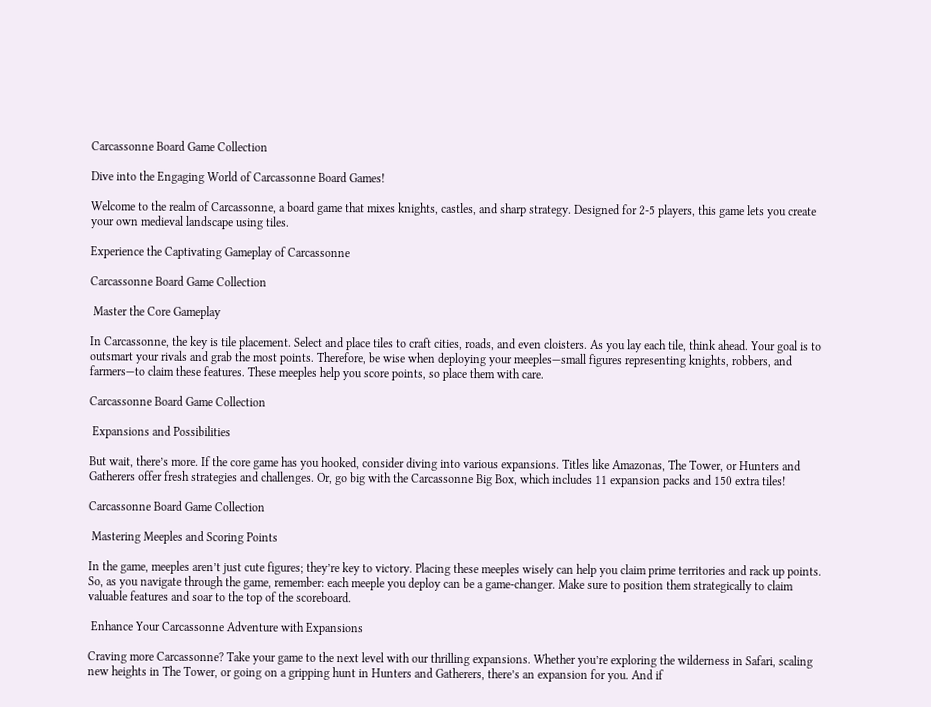Carcassonne Board Game Collection

Dive into the Engaging World of Carcassonne Board Games!

Welcome to the realm of Carcassonne, a board game that mixes knights, castles, and sharp strategy. Designed for 2-5 players, this game lets you create your own medieval landscape using tiles.

Experience the Captivating Gameplay of Carcassonne

Carcassonne Board Game Collection

 Master the Core Gameplay

In Carcassonne, the key is tile placement. Select and place tiles to craft cities, roads, and even cloisters. As you lay each tile, think ahead. Your goal is to outsmart your rivals and grab the most points. Therefore, be wise when deploying your meeples—small figures representing knights, robbers, and farmers—to claim these features. These meeples help you score points, so place them with care.

Carcassonne Board Game Collection

 Expansions and Possibilities

But wait, there’s more. If the core game has you hooked, consider diving into various expansions. Titles like Amazonas, The Tower, or Hunters and Gatherers offer fresh strategies and challenges. Or, go big with the Carcassonne Big Box, which includes 11 expansion packs and 150 extra tiles!

Carcassonne Board Game Collection

 Mastering Meeples and Scoring Points

In the game, meeples aren’t just cute figures; they’re key to victory. Placing these meeples wisely can help you claim prime territories and rack up points. So, as you navigate through the game, remember: each meeple you deploy can be a game-changer. Make sure to position them strategically to claim valuable features and soar to the top of the scoreboard.

 Enhance Your Carcassonne Adventure with Expansions

Craving more Carcassonne? Take your game to the next level with our thrilling expansions. Whether you’re exploring the wilderness in Safari, scaling new heights in The Tower, or going on a gripping hunt in Hunters and Gatherers, there’s an expansion for you. And if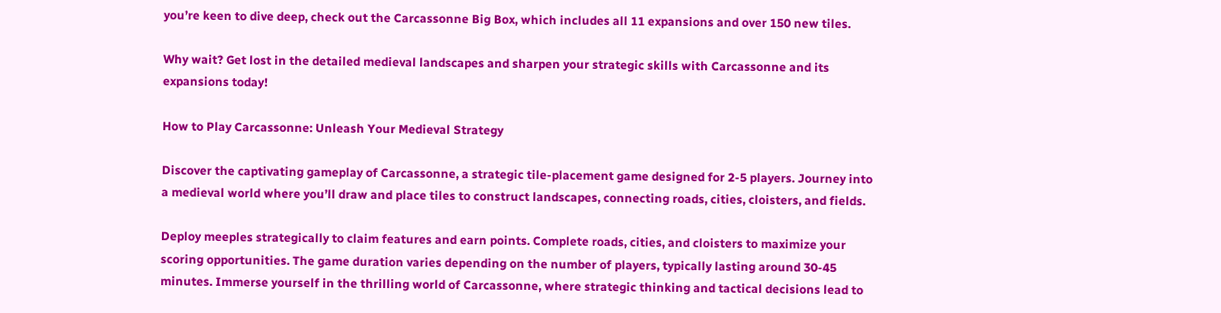you’re keen to dive deep, check out the Carcassonne Big Box, which includes all 11 expansions and over 150 new tiles.

Why wait? Get lost in the detailed medieval landscapes and sharpen your strategic skills with Carcassonne and its expansions today!

How to Play Carcassonne: Unleash Your Medieval Strategy

Discover the captivating gameplay of Carcassonne, a strategic tile-placement game designed for 2-5 players. Journey into a medieval world where you’ll draw and place tiles to construct landscapes, connecting roads, cities, cloisters, and fields.

Deploy meeples strategically to claim features and earn points. Complete roads, cities, and cloisters to maximize your scoring opportunities. The game duration varies depending on the number of players, typically lasting around 30-45 minutes. Immerse yourself in the thrilling world of Carcassonne, where strategic thinking and tactical decisions lead to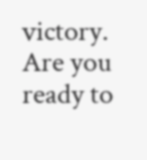victory. Are you ready to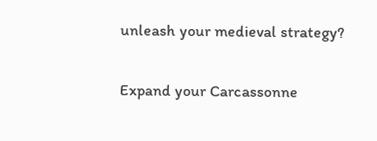unleash your medieval strategy?

Expand your Carcassonne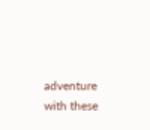adventure with these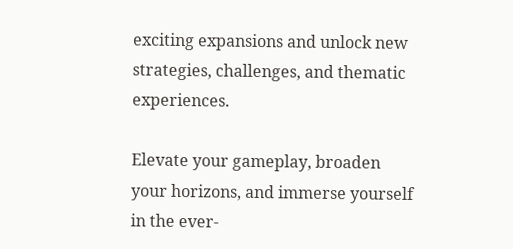exciting expansions and unlock new strategies, challenges, and thematic experiences.

Elevate your gameplay, broaden your horizons, and immerse yourself in the ever-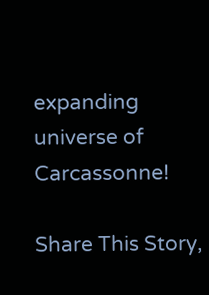expanding universe of Carcassonne!

Share This Story,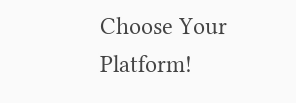Choose Your Platform!